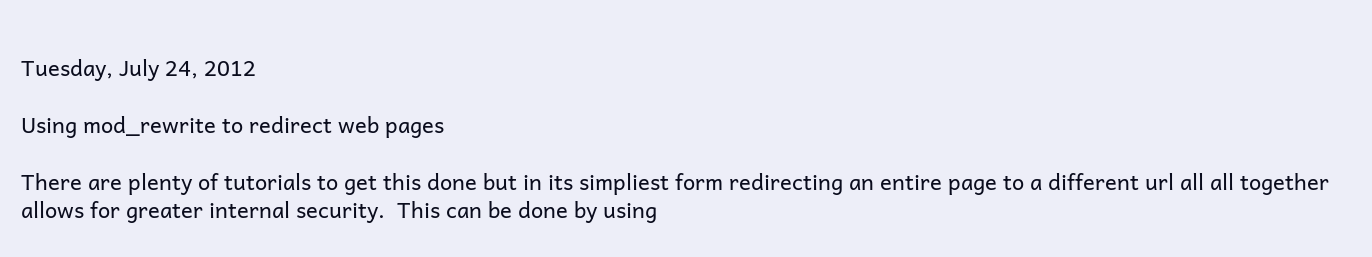Tuesday, July 24, 2012

Using mod_rewrite to redirect web pages

There are plenty of tutorials to get this done but in its simpliest form redirecting an entire page to a different url all all together allows for greater internal security.  This can be done by using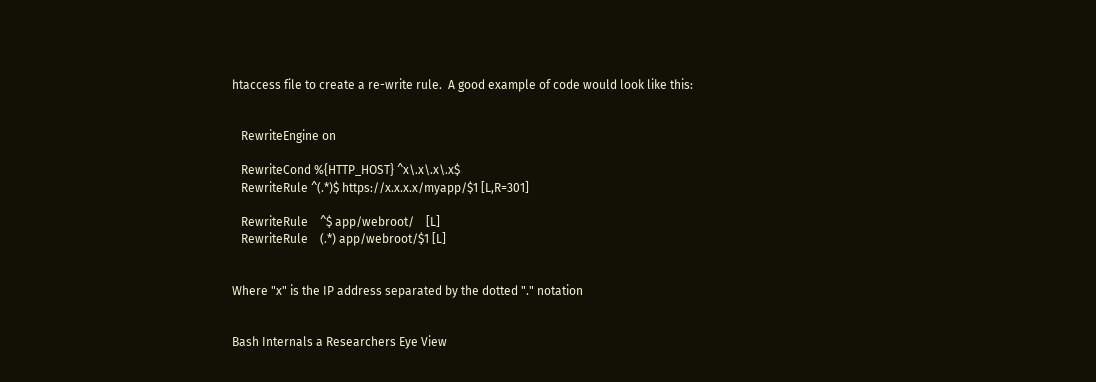htaccess file to create a re-write rule.  A good example of code would look like this:


   RewriteEngine on

   RewriteCond %{HTTP_HOST} ^x\.x\.x\.x$
   RewriteRule ^(.*)$ https://x.x.x.x/myapp/$1 [L,R=301]

   RewriteRule    ^$ app/webroot/    [L]
   RewriteRule    (.*) app/webroot/$1 [L]


Where "x" is the IP address separated by the dotted "." notation


Bash Internals a Researchers Eye View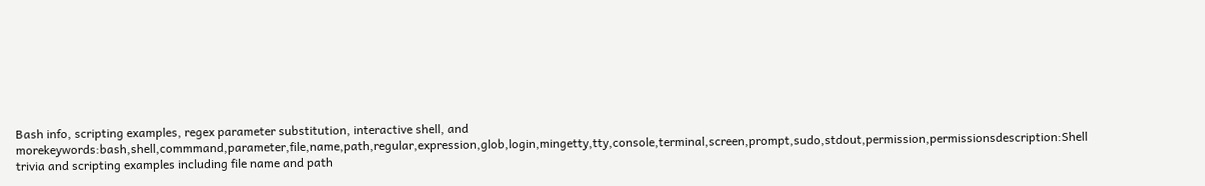Bash info, scripting examples, regex parameter substitution, interactive shell, and morekeywords:bash,shell,commmand,parameter,file,name,path,regular,expression,glob,login,mingetty,tty,console,terminal,screen,prompt,sudo,stdout,permission,permissionsdescription:Shell trivia and scripting examples including file name and path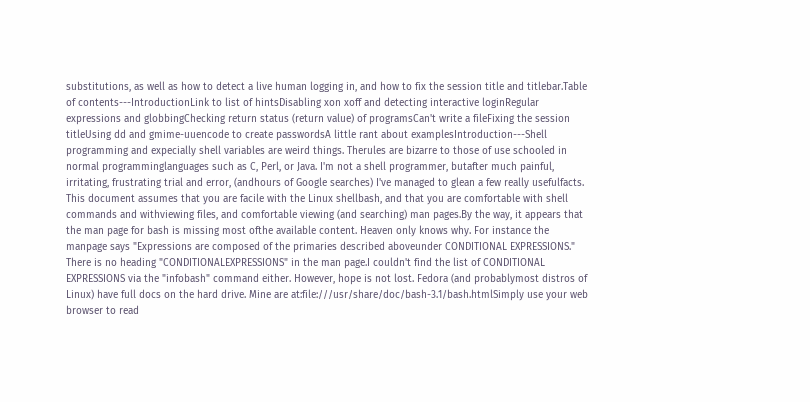substitutions, as well as how to detect a live human logging in, and how to fix the session title and titlebar.Table of contents---IntroductionLink to list of hintsDisabling xon xoff and detecting interactive loginRegular expressions and globbingChecking return status (return value) of programsCan't write a fileFixing the session titleUsing dd and gmime-uuencode to create passwordsA little rant about examplesIntroduction---Shell programming and expecially shell variables are weird things. Therules are bizarre to those of use schooled in normal programminglanguages such as C, Perl, or Java. I'm not a shell programmer, butafter much painful, irritating, frustrating trial and error, (andhours of Google searches) I've managed to glean a few really usefulfacts. This document assumes that you are facile with the Linux shellbash, and that you are comfortable with shell commands and withviewing files, and comfortable viewing (and searching) man pages.By the way, it appears that the man page for bash is missing most ofthe available content. Heaven only knows why. For instance the manpage says "Expressions are composed of the primaries described aboveunder CONDITIONAL EXPRESSIONS." There is no heading "CONDITIONALEXPRESSIONS" in the man page.I couldn't find the list of CONDITIONAL EXPRESSIONS via the "infobash" command either. However, hope is not lost. Fedora (and probablymost distros of Linux) have full docs on the hard drive. Mine are at:file:///usr/share/doc/bash-3.1/bash.htmlSimply use your web browser to read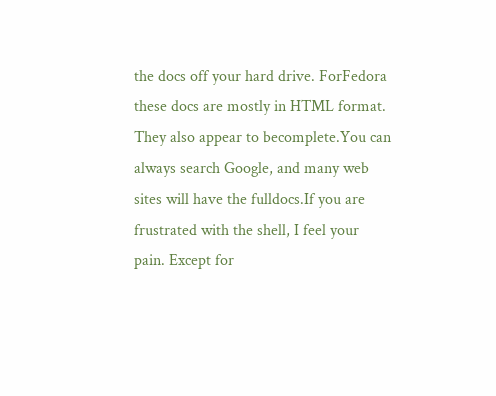the docs off your hard drive. ForFedora these docs are mostly in HTML format. They also appear to becomplete.You can always search Google, and many web sites will have the fulldocs.If you are frustrated with the shell, I feel your pain. Except for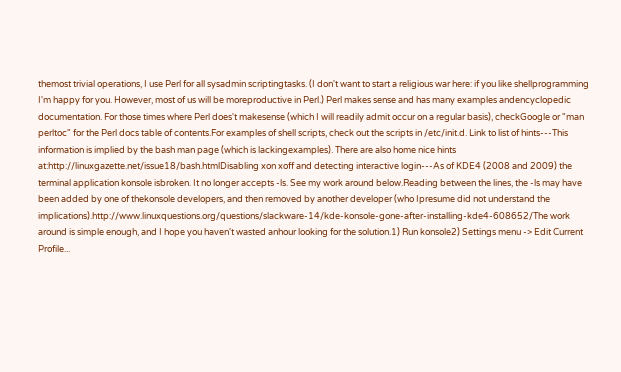themost trivial operations, I use Perl for all sysadmin scriptingtasks. (I don't want to start a religious war here: if you like shellprogramming I'm happy for you. However, most of us will be moreproductive in Perl.) Perl makes sense and has many examples andencyclopedic documentation. For those times where Perl does't makesense (which I will readily admit occur on a regular basis), checkGoogle or "man perltoc" for the Perl docs table of contents.For examples of shell scripts, check out the scripts in /etc/init.d. Link to list of hints---This information is implied by the bash man page (which is lackingexamples). There are also home nice hints at:http://linuxgazette.net/issue18/bash.htmlDisabling xon xoff and detecting interactive login---As of KDE4 (2008 and 2009) the terminal application konsole isbroken. It no longer accepts -ls. See my work around below.Reading between the lines, the -ls may have been added by one of thekonsole developers, and then removed by another developer (who Ipresume did not understand the implications).http://www.linuxquestions.org/questions/slackware-14/kde-konsole-gone-after-installing-kde4-608652/The work around is simple enough, and I hope you haven't wasted anhour looking for the solution.1) Run konsole2) Settings menu -> Edit Current Profile...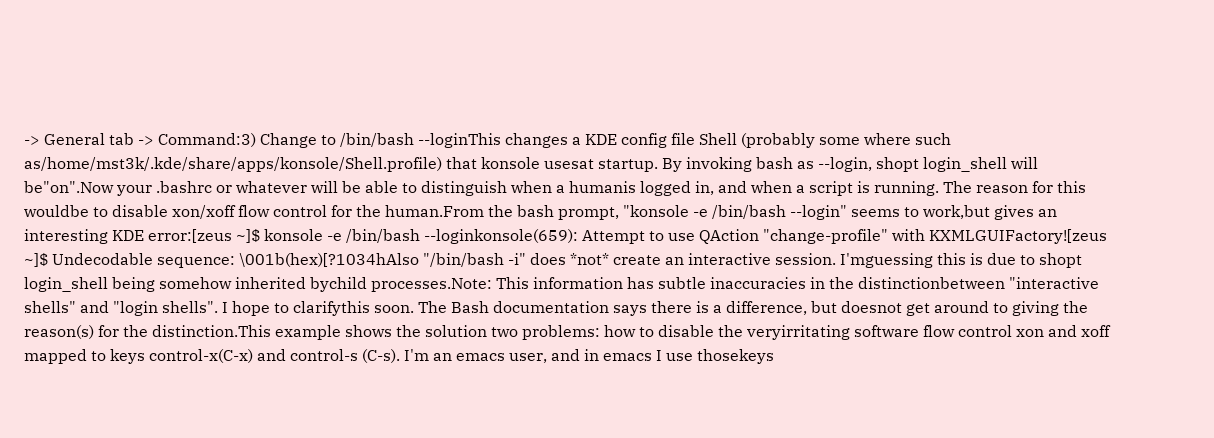-> General tab -> Command:3) Change to /bin/bash --loginThis changes a KDE config file Shell (probably some where such as/home/mst3k/.kde/share/apps/konsole/Shell.profile) that konsole usesat startup. By invoking bash as --login, shopt login_shell will be"on".Now your .bashrc or whatever will be able to distinguish when a humanis logged in, and when a script is running. The reason for this wouldbe to disable xon/xoff flow control for the human.From the bash prompt, "konsole -e /bin/bash --login" seems to work,but gives an interesting KDE error:[zeus ~]$ konsole -e /bin/bash --loginkonsole(659): Attempt to use QAction "change-profile" with KXMLGUIFactory![zeus ~]$ Undecodable sequence: \001b(hex)[?1034hAlso "/bin/bash -i" does *not* create an interactive session. I'mguessing this is due to shopt login_shell being somehow inherited bychild processes.Note: This information has subtle inaccuracies in the distinctionbetween "interactive shells" and "login shells". I hope to clarifythis soon. The Bash documentation says there is a difference, but doesnot get around to giving the reason(s) for the distinction.This example shows the solution two problems: how to disable the veryirritating software flow control xon and xoff mapped to keys control-x(C-x) and control-s (C-s). I'm an emacs user, and in emacs I use thosekeys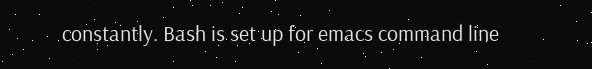constantly. Bash is set up for emacs command line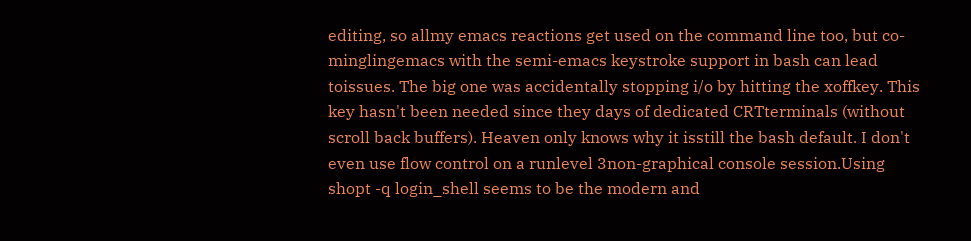editing, so allmy emacs reactions get used on the command line too, but co-minglingemacs with the semi-emacs keystroke support in bash can lead toissues. The big one was accidentally stopping i/o by hitting the xoffkey. This key hasn't been needed since they days of dedicated CRTterminals (without scroll back buffers). Heaven only knows why it isstill the bash default. I don't even use flow control on a runlevel 3non-graphical console session.Using shopt -q login_shell seems to be the modern and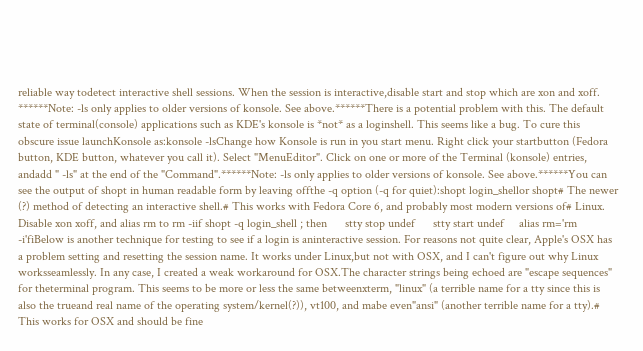reliable way todetect interactive shell sessions. When the session is interactive,disable start and stop which are xon and xoff. ******Note: -ls only applies to older versions of konsole. See above.******There is a potential problem with this. The default state of terminal(console) applications such as KDE's konsole is *not* as a loginshell. This seems like a bug. To cure this obscure issue launchKonsole as:konsole -lsChange how Konsole is run in you start menu. Right click your startbutton (Fedora button, KDE button, whatever you call it). Select "MenuEditor". Click on one or more of the Terminal (konsole) entries, andadd " -ls" at the end of the "Command".******Note: -ls only applies to older versions of konsole. See above.******You can see the output of shopt in human readable form by leaving offthe -q option (-q for quiet):shopt login_shellor shopt# The newer (?) method of detecting an interactive shell.# This works with Fedora Core 6, and probably most modern versions of# Linux. Disable xon xoff, and alias rm to rm -iif shopt -q login_shell ; then      stty stop undef      stty start undef     alias rm='rm -i'fiBelow is another technique for testing to see if a login is aninteractive session. For reasons not quite clear, Apple's OSX has a problem setting and resetting the session name. It works under Linux,but not with OSX, and I can't figure out why Linux worksseamlessly. In any case, I created a weak workaround for OSX.The character strings being echoed are "escape sequences" for theterminal program. This seems to be more or less the same betweenxterm, "linux" (a terrible name for a tty since this is also the trueand real name of the operating system/kernel(?)), vt100, and mabe even"ansi" (another terrible name for a tty).# This works for OSX and should be fine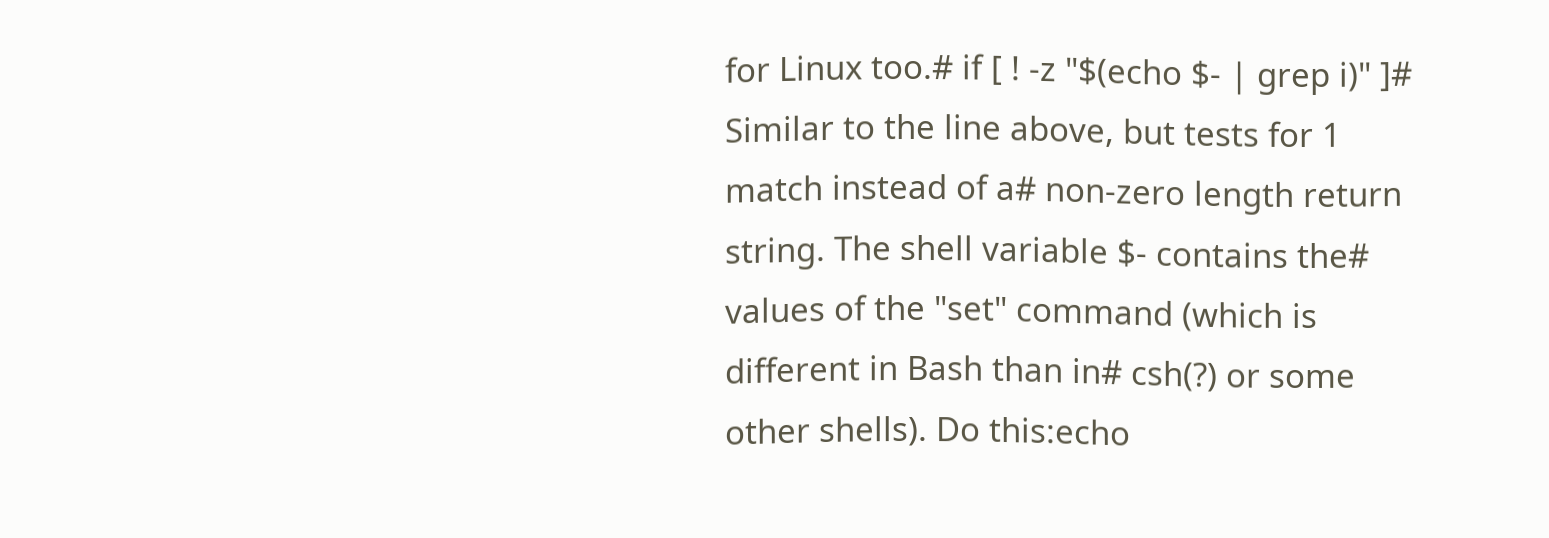for Linux too.# if [ ! -z "$(echo $- | grep i)" ]# Similar to the line above, but tests for 1 match instead of a# non-zero length return string. The shell variable $- contains the# values of the "set" command (which is different in Bash than in# csh(?) or some other shells). Do this:echo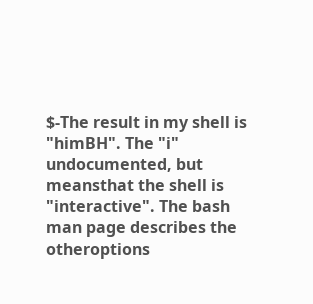$-The result in my shell is "himBH". The "i" undocumented, but meansthat the shell is "interactive". The bash man page describes the otheroptions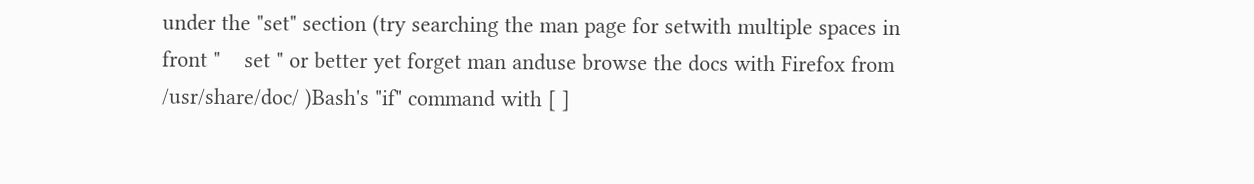under the "set" section (try searching the man page for setwith multiple spaces in front "    set " or better yet forget man anduse browse the docs with Firefox from /usr/share/doc/ )Bash's "if" command with [ ]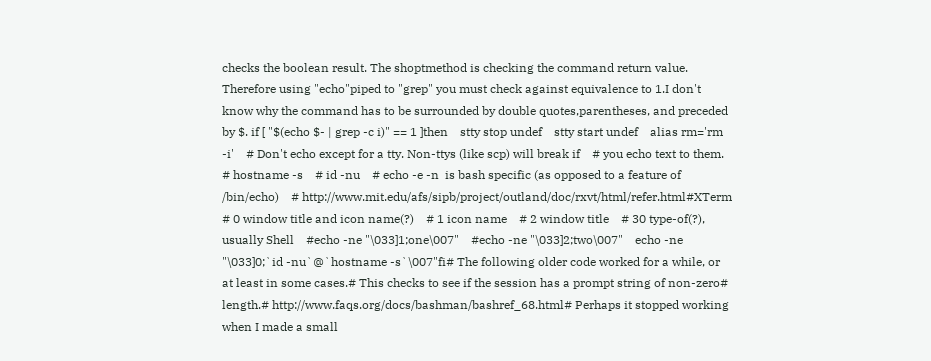checks the boolean result. The shoptmethod is checking the command return value. Therefore using "echo"piped to "grep" you must check against equivalence to 1.I don't know why the command has to be surrounded by double quotes,parentheses, and preceded by $. if [ "$(echo $- | grep -c i)" == 1 ]then    stty stop undef    stty start undef    alias rm='rm -i'    # Don't echo except for a tty. Non-ttys (like scp) will break if    # you echo text to them.    # hostname -s    # id -nu    # echo -e -n  is bash specific (as opposed to a feature of /bin/echo)    # http://www.mit.edu/afs/sipb/project/outland/doc/rxvt/html/refer.html#XTerm    # 0 window title and icon name(?)    # 1 icon name    # 2 window title    # 30 type-of(?), usually Shell    #echo -ne "\033]1;one\007"    #echo -ne "\033]2;two\007"    echo -ne "\033]0;`id -nu`@`hostname -s`\007"fi# The following older code worked for a while, or at least in some cases.# This checks to see if the session has a prompt string of non-zero# length.# http://www.faqs.org/docs/bashman/bashref_68.html# Perhaps it stopped working when I made a small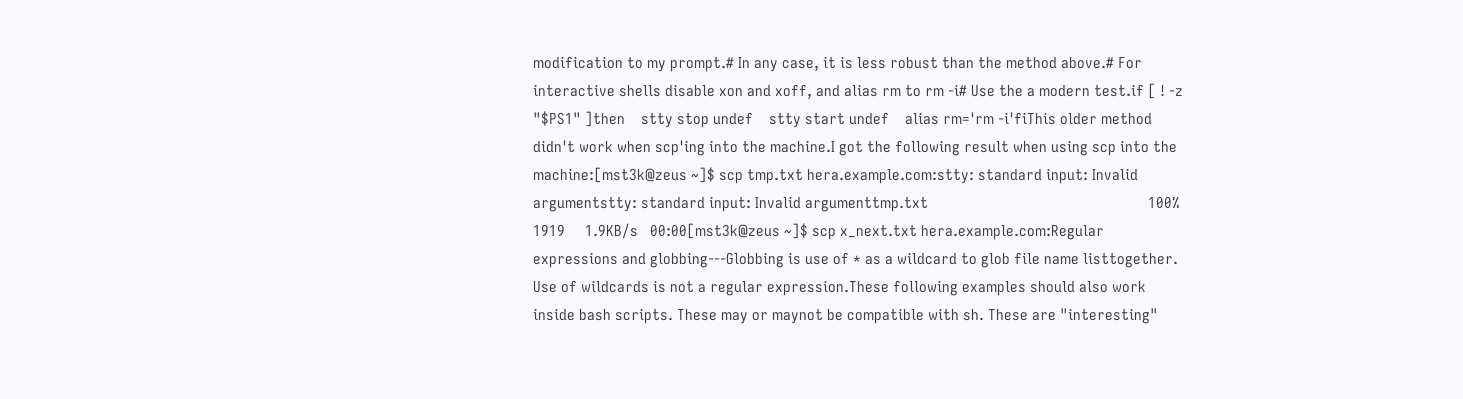modification to my prompt.# In any case, it is less robust than the method above.# For interactive shells disable xon and xoff, and alias rm to rm -i# Use the a modern test.if [ ! -z "$PS1" ]then    stty stop undef    stty start undef    alias rm='rm -i'fiThis older method didn't work when scp'ing into the machine.I got the following result when using scp into the machine:[mst3k@zeus ~]$ scp tmp.txt hera.example.com:stty: standard input: Invalid argumentstty: standard input: Invalid argumenttmp.txt                                                       100% 1919     1.9KB/s   00:00[mst3k@zeus ~]$ scp x_next.txt hera.example.com:Regular expressions and globbing---Globbing is use of * as a wildcard to glob file name listtogether. Use of wildcards is not a regular expression.These following examples should also work inside bash scripts. These may or maynot be compatible with sh. These are "interesting"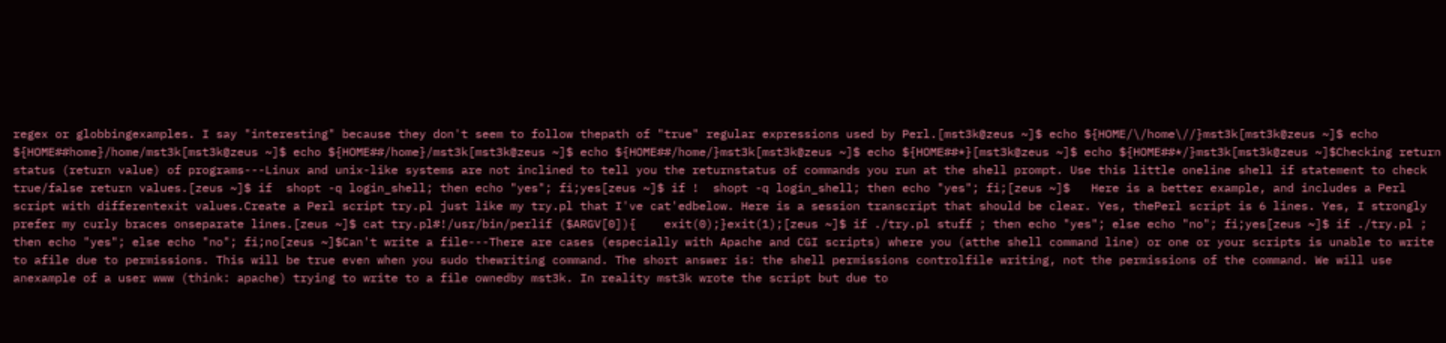regex or globbingexamples. I say "interesting" because they don't seem to follow thepath of "true" regular expressions used by Perl.[mst3k@zeus ~]$ echo ${HOME/\/home\//}mst3k[mst3k@zeus ~]$ echo ${HOME##home}/home/mst3k[mst3k@zeus ~]$ echo ${HOME##/home}/mst3k[mst3k@zeus ~]$ echo ${HOME##/home/}mst3k[mst3k@zeus ~]$ echo ${HOME##*}[mst3k@zeus ~]$ echo ${HOME##*/}mst3k[mst3k@zeus ~]$Checking return status (return value) of programs---Linux and unix-like systems are not inclined to tell you the returnstatus of commands you run at the shell prompt. Use this little oneline shell if statement to check true/false return values.[zeus ~]$ if  shopt -q login_shell; then echo "yes"; fi;yes[zeus ~]$ if !  shopt -q login_shell; then echo "yes"; fi;[zeus ~]$   Here is a better example, and includes a Perl script with differentexit values.Create a Perl script try.pl just like my try.pl that I've cat'edbelow. Here is a session transcript that should be clear. Yes, thePerl script is 6 lines. Yes, I strongly prefer my curly braces onseparate lines.[zeus ~]$ cat try.pl#!/usr/bin/perlif ($ARGV[0]){    exit(0);}exit(1);[zeus ~]$ if ./try.pl stuff ; then echo "yes"; else echo "no"; fi;yes[zeus ~]$ if ./try.pl ; then echo "yes"; else echo "no"; fi;no[zeus ~]$Can't write a file---There are cases (especially with Apache and CGI scripts) where you (atthe shell command line) or one or your scripts is unable to write to afile due to permissions. This will be true even when you sudo thewriting command. The short answer is: the shell permissions controlfile writing, not the permissions of the command. We will use anexample of a user www (think: apache) trying to write to a file ownedby mst3k. In reality mst3k wrote the script but due to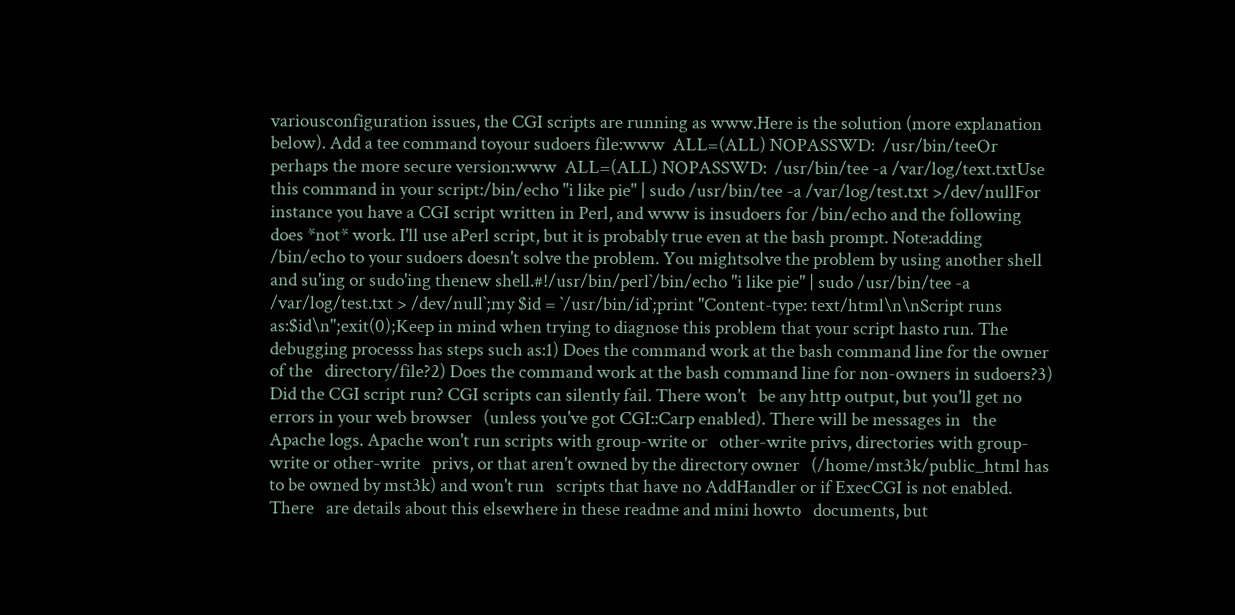variousconfiguration issues, the CGI scripts are running as www.Here is the solution (more explanation below). Add a tee command toyour sudoers file:www  ALL=(ALL) NOPASSWD:  /usr/bin/teeOr perhaps the more secure version:www  ALL=(ALL) NOPASSWD:  /usr/bin/tee -a /var/log/text.txtUse this command in your script:/bin/echo "i like pie" | sudo /usr/bin/tee -a /var/log/test.txt >/dev/nullFor instance you have a CGI script written in Perl, and www is insudoers for /bin/echo and the following does *not* work. I'll use aPerl script, but it is probably true even at the bash prompt. Note:adding /bin/echo to your sudoers doesn't solve the problem. You mightsolve the problem by using another shell and su'ing or sudo'ing thenew shell.#!/usr/bin/perl`/bin/echo "i like pie" | sudo /usr/bin/tee -a /var/log/test.txt > /dev/null`;my $id = `/usr/bin/id`;print "Content-type: text/html\n\nScript runs as:$id\n";exit(0);Keep in mind when trying to diagnose this problem that your script hasto run. The debugging processs has steps such as:1) Does the command work at the bash command line for the owner of the   directory/file?2) Does the command work at the bash command line for non-owners in sudoers?3) Did the CGI script run? CGI scripts can silently fail. There won't   be any http output, but you'll get no errors in your web browser   (unless you've got CGI::Carp enabled). There will be messages in   the Apache logs. Apache won't run scripts with group-write or   other-write privs, directories with group-write or other-write   privs, or that aren't owned by the directory owner   (/home/mst3k/public_html has to be owned by mst3k) and won't run   scripts that have no AddHandler or if ExecCGI is not enabled. There   are details about this elsewhere in these readme and mini howto   documents, but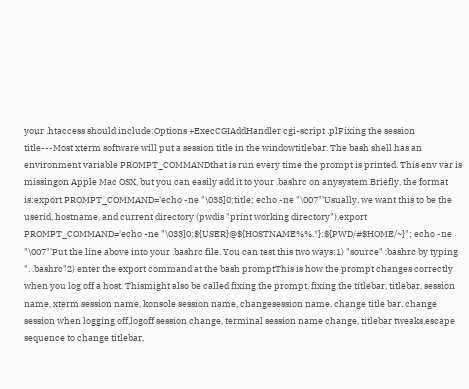your .htaccess should include:Options +ExecCGIAddHandler cgi-script .plFixing the session title---Most xterm software will put a session title in the windowtitlebar. The bash shell has an environment variable PROMPT_COMMANDthat is run every time the prompt is printed. This env var is missingon Apple Mac OSX, but you can easily add it to your .bashrc on anysystem.Briefly, the format is:export PROMPT_COMMAND='echo -ne "\033]0;title; echo -ne "\007"'Usually, we want this to be the userid, hostname, and current directory (pwdis "print working directory").export PROMPT_COMMAND='echo -ne "\033]0;${USER}@${HOSTNAME%%.*}:${PWD/#$HOME/~}"; echo -ne "\007"'Put the line above into your .bashrc file. You can test this two ways:1) "source" .bashrc by typing ". .bashrc"2) enter the export command at the bash promptThis is how the prompt changes correctly when you log off a host. Thismight also be called fixing the prompt, fixing the titlebar, titlebar, session name, xterm session name, konsole session name, changesession name, change title bar, change session when logging off,logoff session change, terminal session name change, titlebar tweaks,escape sequence to change titlebar,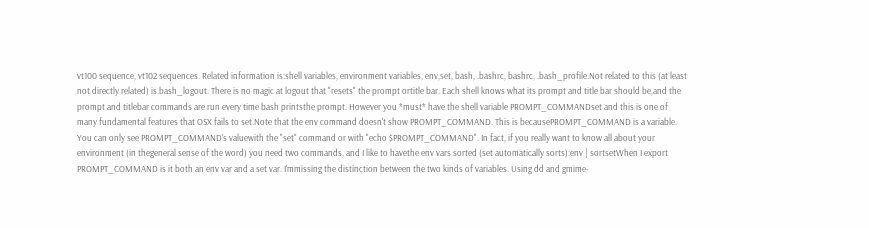vt100 sequence, vt102 sequences. Related information is:shell variables, environment variables, env,set, bash, .bashrc, bashrc, .bash_profile.Not related to this (at least not directly related) is.bash_logout. There is no magic at logout that "resets" the prompt ortitle bar. Each shell knows what its prompt and title bar should be,and the prompt and titlebar commands are run every time bash printsthe prompt. However you *must* have the shell variable PROMPT_COMMANDset and this is one of many fundamental features that OSX fails to set.Note that the env command doesn't show PROMPT_COMMAND. This is becausePROMPT_COMMAND is a variable. You can only see PROMPT_COMMAND's valuewith the "set" command or with "echo $PROMPT_COMMAND". In fact, if you really want to know all about your environment (in thegeneral sense of the word) you need two commands, and I like to havethe env vars sorted (set automatically sorts):env | sortsetWhen I export PROMPT_COMMAND is it both an env var and a set var. I'mmissing the distinction between the two kinds of variables. Using dd and gmime-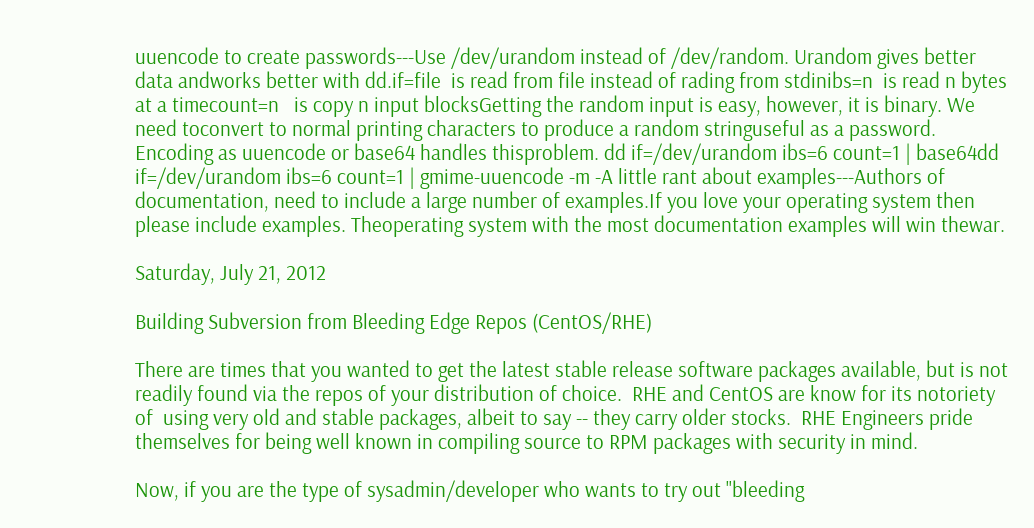uuencode to create passwords---Use /dev/urandom instead of /dev/random. Urandom gives better data andworks better with dd.if=file  is read from file instead of rading from stdinibs=n  is read n bytes at a timecount=n   is copy n input blocksGetting the random input is easy, however, it is binary. We need toconvert to normal printing characters to produce a random stringuseful as a password. Encoding as uuencode or base64 handles thisproblem. dd if=/dev/urandom ibs=6 count=1 | base64dd if=/dev/urandom ibs=6 count=1 | gmime-uuencode -m -A little rant about examples---Authors of documentation, need to include a large number of examples.If you love your operating system then please include examples. Theoperating system with the most documentation examples will win thewar.

Saturday, July 21, 2012

Building Subversion from Bleeding Edge Repos (CentOS/RHE)

There are times that you wanted to get the latest stable release software packages available, but is not readily found via the repos of your distribution of choice.  RHE and CentOS are know for its notoriety of  using very old and stable packages, albeit to say -- they carry older stocks.  RHE Engineers pride themselves for being well known in compiling source to RPM packages with security in mind.

Now, if you are the type of sysadmin/developer who wants to try out "bleeding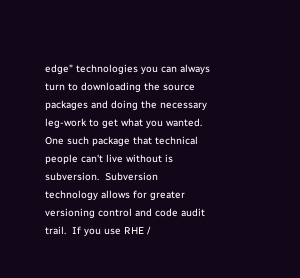edge" technologies you can always turn to downloading the source packages and doing the necessary leg-work to get what you wanted.   One such package that technical people can't live without is subversion.  Subversion technology allows for greater versioning control and code audit trail.  If you use RHE /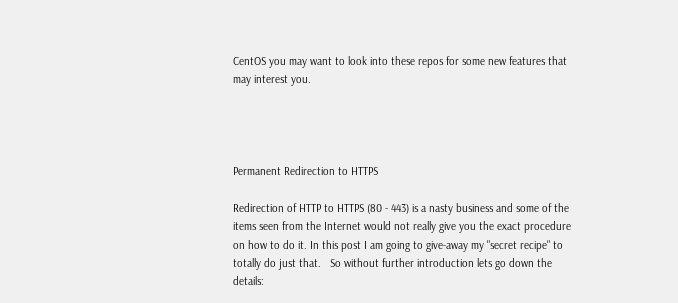CentOS you may want to look into these repos for some new features that may interest you.




Permanent Redirection to HTTPS

Redirection of HTTP to HTTPS (80 - 443) is a nasty business and some of the items seen from the Internet would not really give you the exact procedure on how to do it. In this post I am going to give-away my "secret recipe" to totally do just that.   So without further introduction lets go down the details: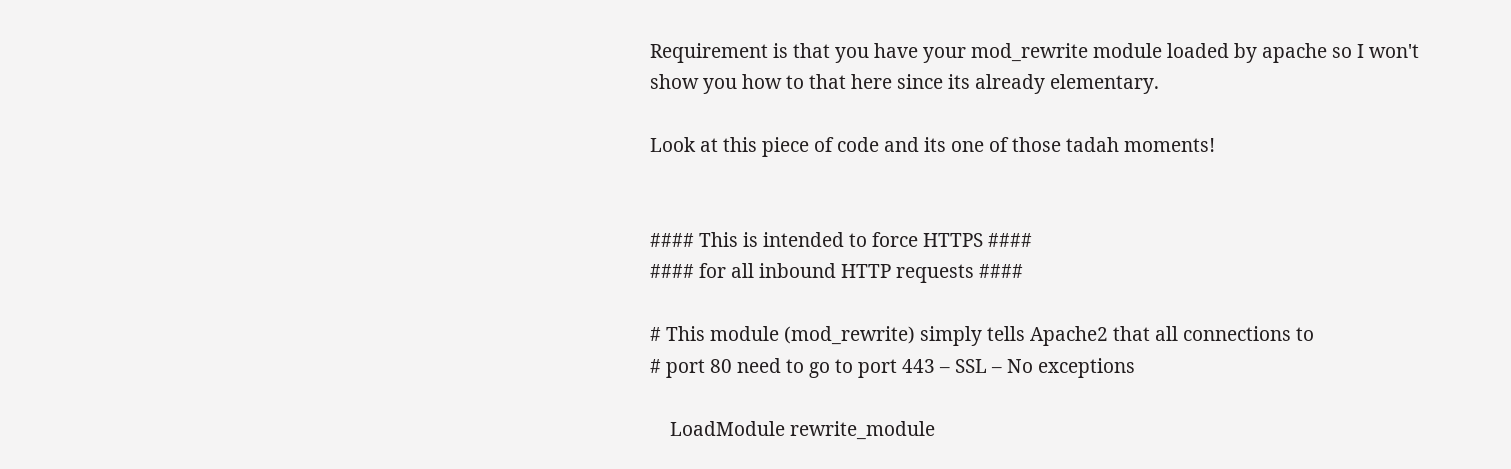Requirement is that you have your mod_rewrite module loaded by apache so I won't show you how to that here since its already elementary.

Look at this piece of code and its one of those tadah moments!


#### This is intended to force HTTPS ####
#### for all inbound HTTP requests ####

# This module (mod_rewrite) simply tells Apache2 that all connections to
# port 80 need to go to port 443 – SSL – No exceptions

    LoadModule rewrite_module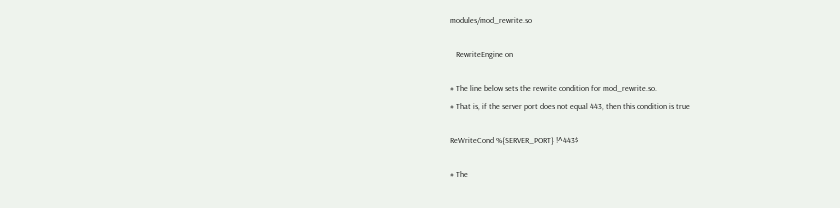modules/mod_rewrite.so

   RewriteEngine on

# The line below sets the rewrite condition for mod_rewrite.so.
# That is, if the server port does not equal 443, then this condition is true

ReWriteCond %{SERVER_PORT} !^443$

# The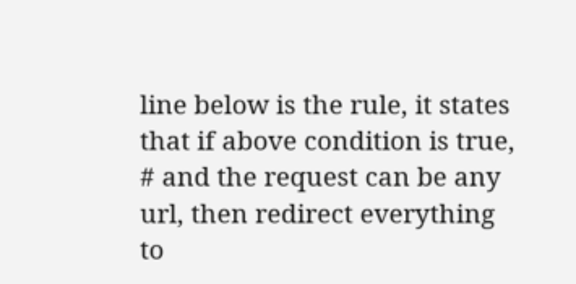line below is the rule, it states that if above condition is true,
# and the request can be any url, then redirect everything to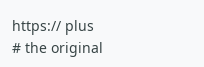https:// plus
# the original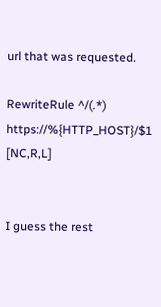url that was requested.

RewriteRule ^/(.*) https://%{HTTP_HOST}/$1 [NC,R,L]


I guess the rest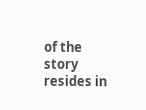of the story resides in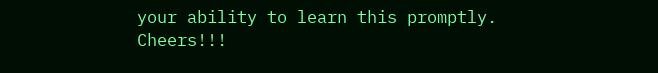your ability to learn this promptly. Cheers!!!